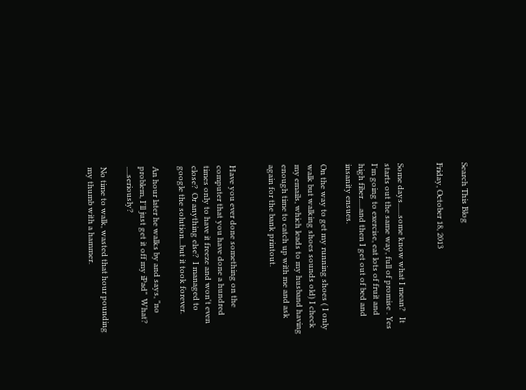Search This Blog

Friday, October 18, 2013


Some days......some know what I mean?   It starts out the same way, full of promise . Yes I'm going to exercise, eat lots of fruit and high fiber.....and then I get out of bed and insanity ensues.

On the way to get my running shoes ( I only walk but walking shoes sounds old) I check my emails, which leads to my husband having enough time to catch up with me and ask again for the bank printout.


Have you ever done something on the computer that you have done a hundred times only to have it freeze and won't even close?  Or anything else?  I managed to google the solution...but it took forever.

An hour later he walks by and says, "no problem, I'll just get it off my iPad"  What? ....seriously?

No time to walk, wasted that hour pounding my thumb with a hammer.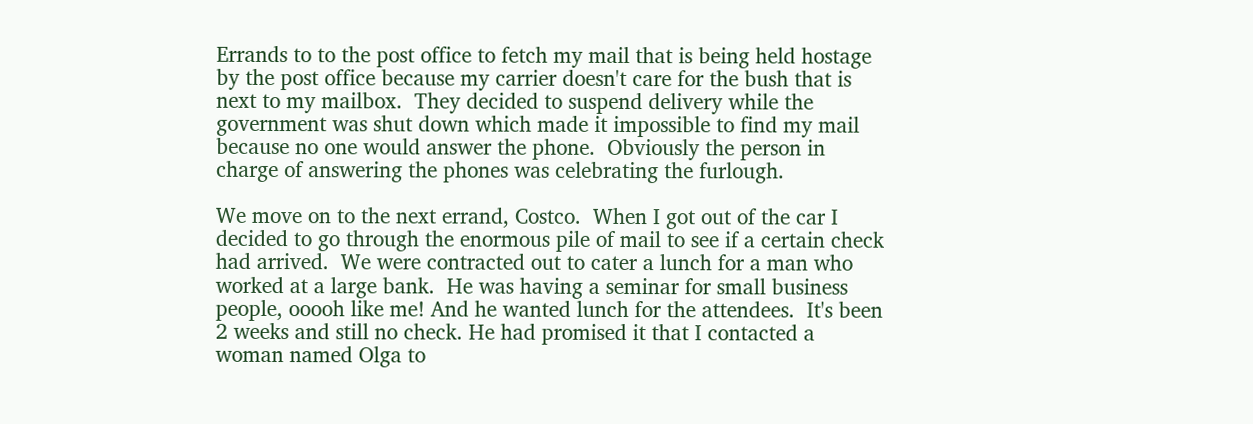Errands to to the post office to fetch my mail that is being held hostage by the post office because my carrier doesn't care for the bush that is next to my mailbox.  They decided to suspend delivery while the government was shut down which made it impossible to find my mail because no one would answer the phone.  Obviously the person in charge of answering the phones was celebrating the furlough.

We move on to the next errand, Costco.  When I got out of the car I decided to go through the enormous pile of mail to see if a certain check had arrived.  We were contracted out to cater a lunch for a man who worked at a large bank.  He was having a seminar for small business people, ooooh like me! And he wanted lunch for the attendees.  It's been 2 weeks and still no check. He had promised it that I contacted a woman named Olga to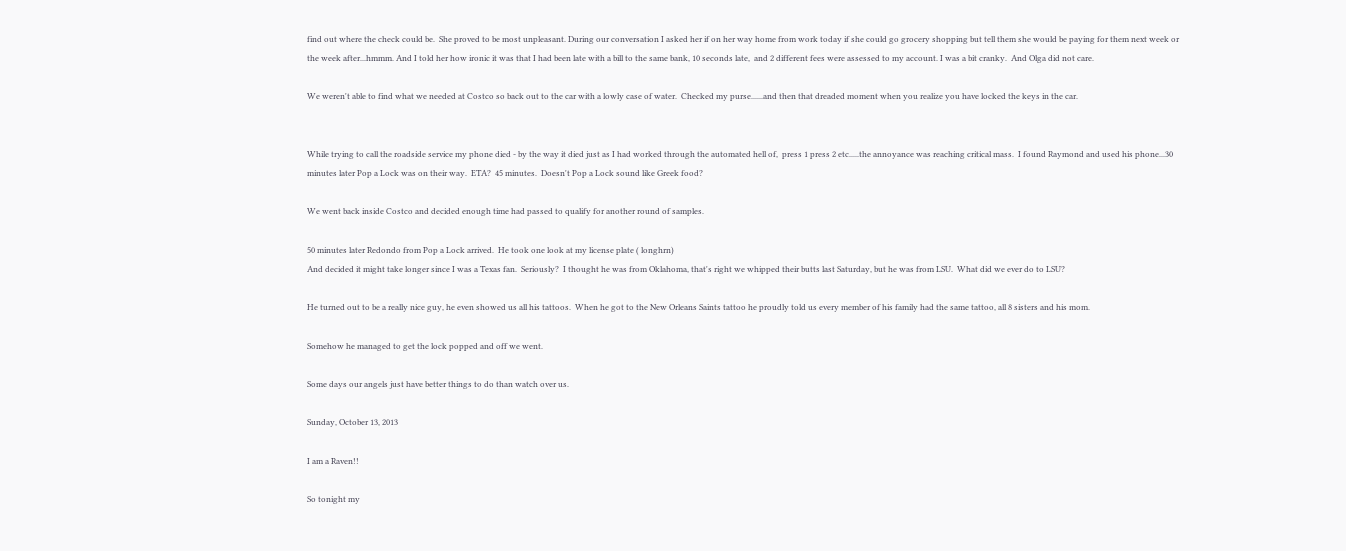find out where the check could be.  She proved to be most unpleasant. During our conversation I asked her if on her way home from work today if she could go grocery shopping but tell them she would be paying for them next week or the week after...hmmm. And I told her how ironic it was that I had been late with a bill to the same bank, 10 seconds late,  and 2 different fees were assessed to my account. I was a bit cranky.  And Olga did not care.

We weren't able to find what we needed at Costco so back out to the car with a lowly case of water.  Checked my purse......and then that dreaded moment when you realize you have locked the keys in the car.


While trying to call the roadside service my phone died - by the way it died just as I had worked through the automated hell of,  press 1 press 2 etc.....the annoyance was reaching critical mass.  I found Raymond and used his phone...30 minutes later Pop a Lock was on their way.  ETA?  45 minutes.  Doesn't Pop a Lock sound like Greek food?

We went back inside Costco and decided enough time had passed to qualify for another round of samples.

50 minutes later Redondo from Pop a Lock arrived.  He took one look at my license plate ( longhrn)
And decided it might take longer since I was a Texas fan.  Seriously?  I thought he was from Oklahoma, that's right we whipped their butts last Saturday, but he was from LSU.  What did we ever do to LSU?

He turned out to be a really nice guy, he even showed us all his tattoos.  When he got to the New Orleans Saints tattoo he proudly told us every member of his family had the same tattoo, all 8 sisters and his mom.

Somehow he managed to get the lock popped and off we went.

Some days our angels just have better things to do than watch over us.

Sunday, October 13, 2013

I am a Raven!!

So tonight my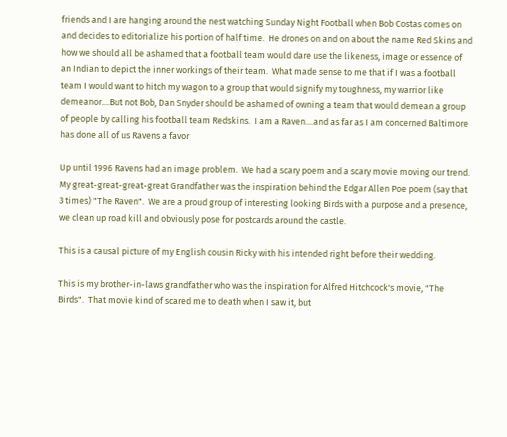friends and I are hanging around the nest watching Sunday Night Football when Bob Costas comes on and decides to editorialize his portion of half time.  He drones on and on about the name Red Skins and how we should all be ashamed that a football team would dare use the likeness, image or essence of an Indian to depict the inner workings of their team.  What made sense to me that if I was a football team I would want to hitch my wagon to a group that would signify my toughness, my warrior like demeanor....But not Bob, Dan Snyder should be ashamed of owning a team that would demean a group of people by calling his football team Redskins.  I am a Raven....and as far as I am concerned Baltimore has done all of us Ravens a favor

Up until 1996 Ravens had an image problem.  We had a scary poem and a scary movie moving our trend.  My great-great-great-great Grandfather was the inspiration behind the Edgar Allen Poe poem (say that 3 times) "The Raven".  We are a proud group of interesting looking Birds with a purpose and a presence, we clean up road kill and obviously pose for postcards around the castle.

This is a causal picture of my English cousin Ricky with his intended right before their wedding.

This is my brother-in-laws grandfather who was the inspiration for Alfred Hitchcock's movie, "The Birds".  That movie kind of scared me to death when I saw it, but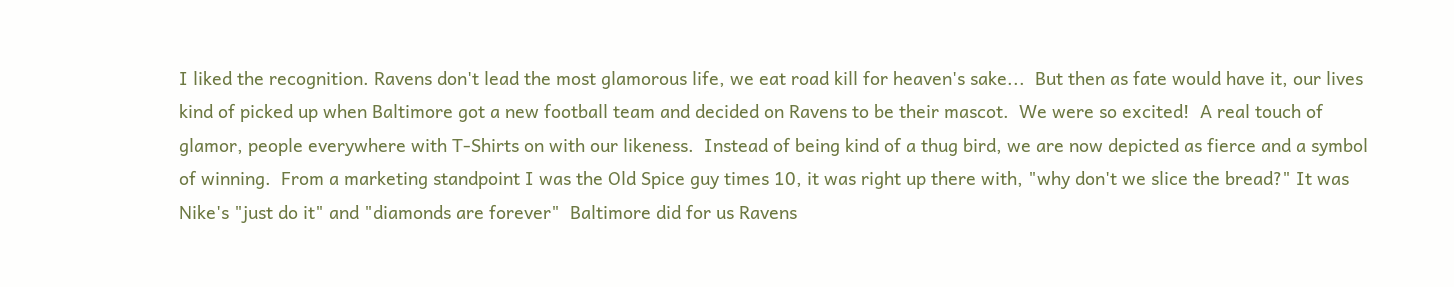I liked the recognition. Ravens don't lead the most glamorous life, we eat road kill for heaven's sake...  But then as fate would have it, our lives kind of picked up when Baltimore got a new football team and decided on Ravens to be their mascot.  We were so excited!  A real touch of glamor, people everywhere with T-Shirts on with our likeness.  Instead of being kind of a thug bird, we are now depicted as fierce and a symbol of winning.  From a marketing standpoint I was the Old Spice guy times 10, it was right up there with, "why don't we slice the bread?" It was Nike's "just do it" and "diamonds are forever"  Baltimore did for us Ravens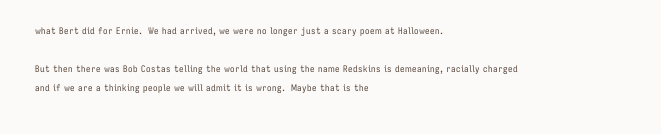what Bert did for Ernie.  We had arrived, we were no longer just a scary poem at Halloween.

But then there was Bob Costas telling the world that using the name Redskins is demeaning, racially charged and if we are a thinking people we will admit it is wrong.  Maybe that is the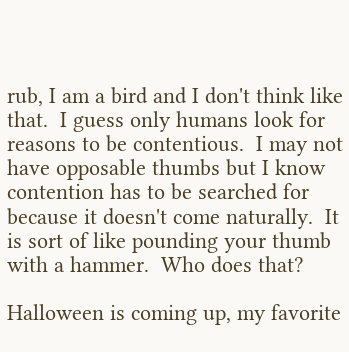rub, I am a bird and I don't think like that.  I guess only humans look for reasons to be contentious.  I may not have opposable thumbs but I know contention has to be searched for because it doesn't come naturally.  It is sort of like pounding your thumb with a hammer.  Who does that?

Halloween is coming up, my favorite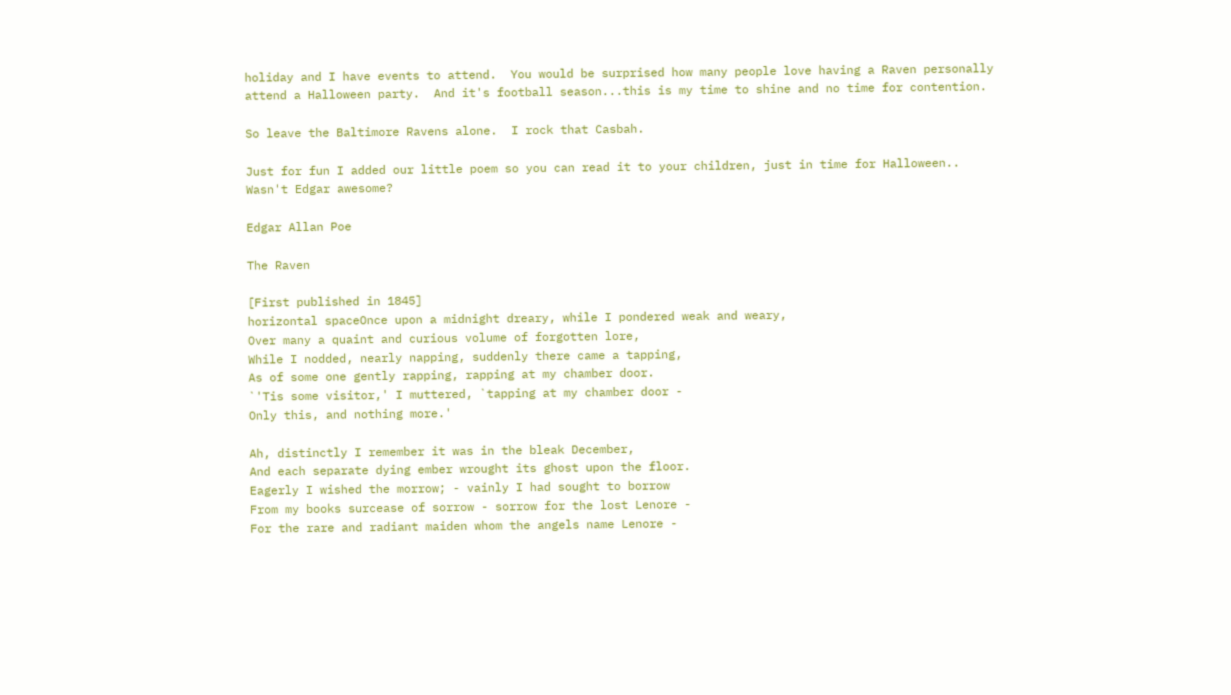holiday and I have events to attend.  You would be surprised how many people love having a Raven personally attend a Halloween party.  And it's football season...this is my time to shine and no time for contention.

So leave the Baltimore Ravens alone.  I rock that Casbah.

Just for fun I added our little poem so you can read it to your children, just in time for Halloween..
Wasn't Edgar awesome?

Edgar Allan Poe

The Raven

[First published in 1845]
horizontal spaceOnce upon a midnight dreary, while I pondered weak and weary,
Over many a quaint and curious volume of forgotten lore,
While I nodded, nearly napping, suddenly there came a tapping,
As of some one gently rapping, rapping at my chamber door.
`'Tis some visitor,' I muttered, `tapping at my chamber door -
Only this, and nothing more.'

Ah, distinctly I remember it was in the bleak December,
And each separate dying ember wrought its ghost upon the floor.
Eagerly I wished the morrow; - vainly I had sought to borrow
From my books surcease of sorrow - sorrow for the lost Lenore -
For the rare and radiant maiden whom the angels name Lenore -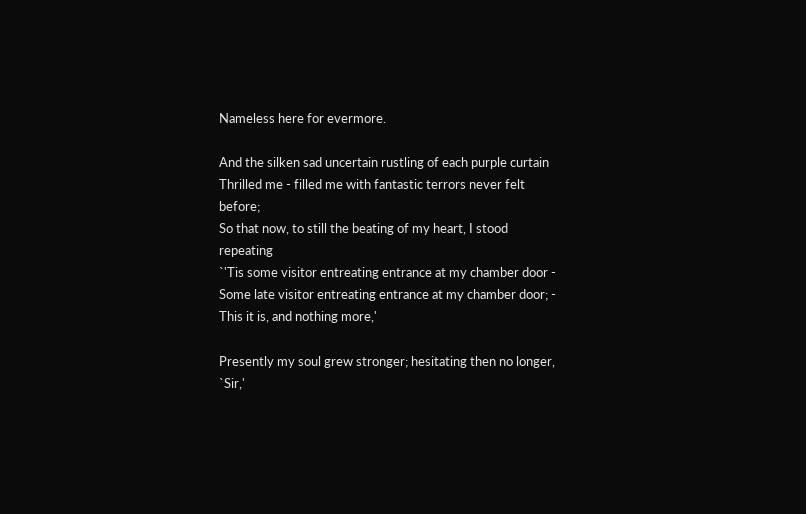Nameless here for evermore.

And the silken sad uncertain rustling of each purple curtain
Thrilled me - filled me with fantastic terrors never felt before;
So that now, to still the beating of my heart, I stood repeating
`'Tis some visitor entreating entrance at my chamber door -
Some late visitor entreating entrance at my chamber door; -
This it is, and nothing more,'

Presently my soul grew stronger; hesitating then no longer,
`Sir,'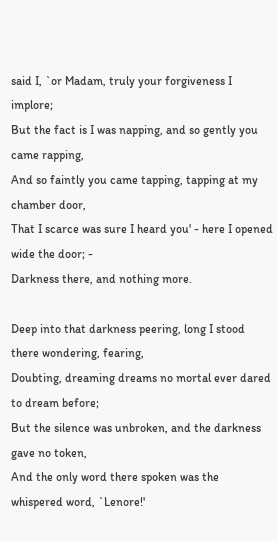said I, `or Madam, truly your forgiveness I implore;
But the fact is I was napping, and so gently you came rapping,
And so faintly you came tapping, tapping at my chamber door,
That I scarce was sure I heard you' - here I opened wide the door; -
Darkness there, and nothing more.

Deep into that darkness peering, long I stood there wondering, fearing,
Doubting, dreaming dreams no mortal ever dared to dream before;
But the silence was unbroken, and the darkness gave no token,
And the only word there spoken was the whispered word, `Lenore!'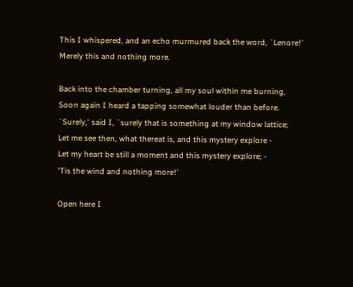This I whispered, and an echo murmured back the word, `Lenore!'
Merely this and nothing more.

Back into the chamber turning, all my soul within me burning,
Soon again I heard a tapping somewhat louder than before.
`Surely,' said I, `surely that is something at my window lattice;
Let me see then, what thereat is, and this mystery explore -
Let my heart be still a moment and this mystery explore; -
'Tis the wind and nothing more!'

Open here I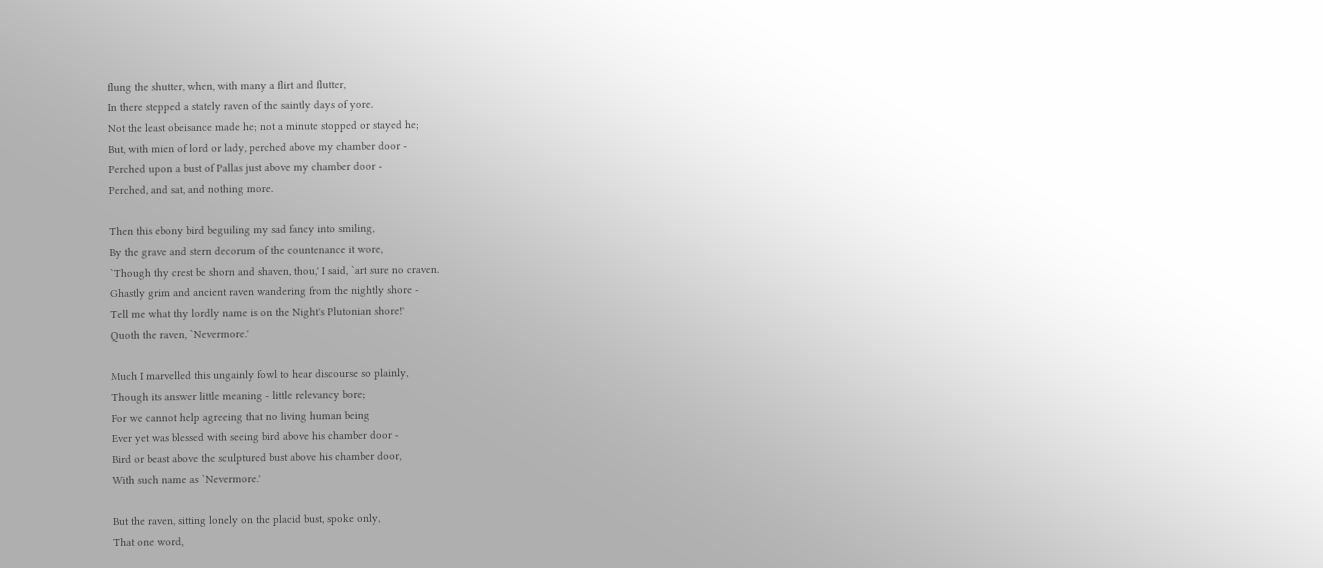flung the shutter, when, with many a flirt and flutter,
In there stepped a stately raven of the saintly days of yore.
Not the least obeisance made he; not a minute stopped or stayed he;
But, with mien of lord or lady, perched above my chamber door -
Perched upon a bust of Pallas just above my chamber door -
Perched, and sat, and nothing more.

Then this ebony bird beguiling my sad fancy into smiling,
By the grave and stern decorum of the countenance it wore,
`Though thy crest be shorn and shaven, thou,' I said, `art sure no craven.
Ghastly grim and ancient raven wandering from the nightly shore -
Tell me what thy lordly name is on the Night's Plutonian shore!'
Quoth the raven, `Nevermore.'

Much I marvelled this ungainly fowl to hear discourse so plainly,
Though its answer little meaning - little relevancy bore;
For we cannot help agreeing that no living human being
Ever yet was blessed with seeing bird above his chamber door -
Bird or beast above the sculptured bust above his chamber door,
With such name as `Nevermore.'

But the raven, sitting lonely on the placid bust, spoke only,
That one word,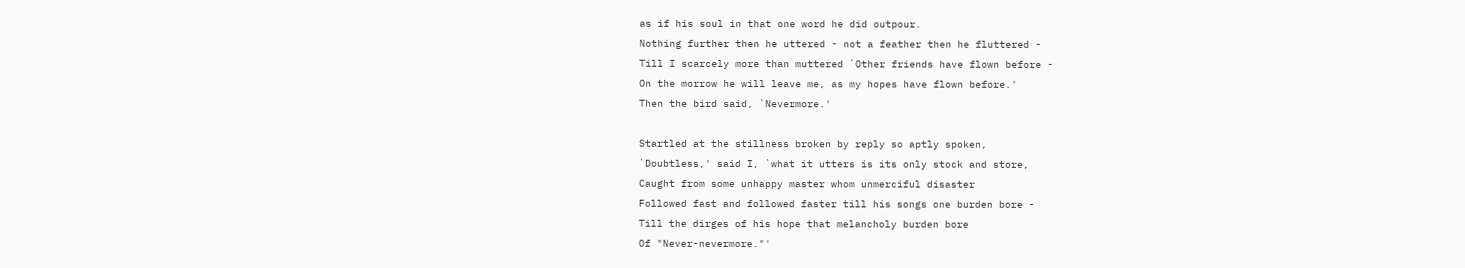as if his soul in that one word he did outpour.
Nothing further then he uttered - not a feather then he fluttered -
Till I scarcely more than muttered `Other friends have flown before -
On the morrow he will leave me, as my hopes have flown before.'
Then the bird said, `Nevermore.'

Startled at the stillness broken by reply so aptly spoken,
`Doubtless,' said I, `what it utters is its only stock and store,
Caught from some unhappy master whom unmerciful disaster
Followed fast and followed faster till his songs one burden bore -
Till the dirges of his hope that melancholy burden bore
Of "Never-nevermore."'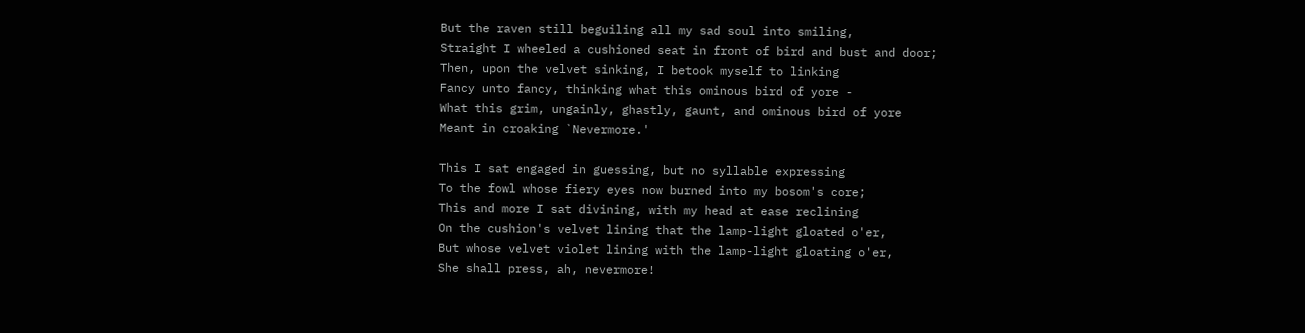But the raven still beguiling all my sad soul into smiling,
Straight I wheeled a cushioned seat in front of bird and bust and door;
Then, upon the velvet sinking, I betook myself to linking
Fancy unto fancy, thinking what this ominous bird of yore -
What this grim, ungainly, ghastly, gaunt, and ominous bird of yore
Meant in croaking `Nevermore.'

This I sat engaged in guessing, but no syllable expressing
To the fowl whose fiery eyes now burned into my bosom's core;
This and more I sat divining, with my head at ease reclining
On the cushion's velvet lining that the lamp-light gloated o'er,
But whose velvet violet lining with the lamp-light gloating o'er,
She shall press, ah, nevermore!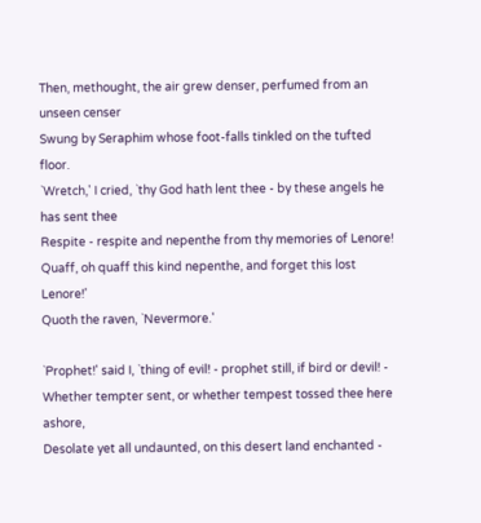Then, methought, the air grew denser, perfumed from an unseen censer
Swung by Seraphim whose foot-falls tinkled on the tufted floor.
`Wretch,' I cried, `thy God hath lent thee - by these angels he has sent thee
Respite - respite and nepenthe from thy memories of Lenore!
Quaff, oh quaff this kind nepenthe, and forget this lost Lenore!'
Quoth the raven, `Nevermore.'

`Prophet!' said I, `thing of evil! - prophet still, if bird or devil! -
Whether tempter sent, or whether tempest tossed thee here ashore,
Desolate yet all undaunted, on this desert land enchanted -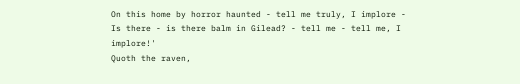On this home by horror haunted - tell me truly, I implore -
Is there - is there balm in Gilead? - tell me - tell me, I implore!'
Quoth the raven,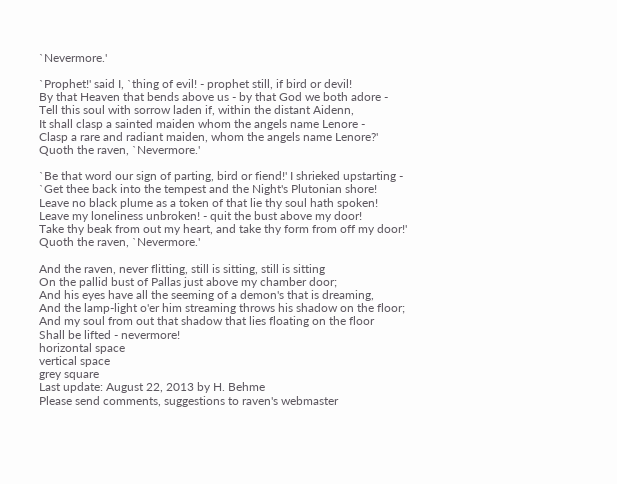`Nevermore.'

`Prophet!' said I, `thing of evil! - prophet still, if bird or devil!
By that Heaven that bends above us - by that God we both adore -
Tell this soul with sorrow laden if, within the distant Aidenn,
It shall clasp a sainted maiden whom the angels name Lenore -
Clasp a rare and radiant maiden, whom the angels name Lenore?'
Quoth the raven, `Nevermore.'

`Be that word our sign of parting, bird or fiend!' I shrieked upstarting -
`Get thee back into the tempest and the Night's Plutonian shore!
Leave no black plume as a token of that lie thy soul hath spoken!
Leave my loneliness unbroken! - quit the bust above my door!
Take thy beak from out my heart, and take thy form from off my door!'
Quoth the raven, `Nevermore.'

And the raven, never flitting, still is sitting, still is sitting
On the pallid bust of Pallas just above my chamber door;
And his eyes have all the seeming of a demon's that is dreaming,
And the lamp-light o'er him streaming throws his shadow on the floor;
And my soul from out that shadow that lies floating on the floor
Shall be lifted - nevermore!
horizontal space
vertical space
grey square
Last update: August 22, 2013 by H. Behme
Please send comments, suggestions to raven's webmaster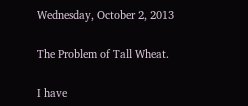Wednesday, October 2, 2013

The Problem of Tall Wheat.

I have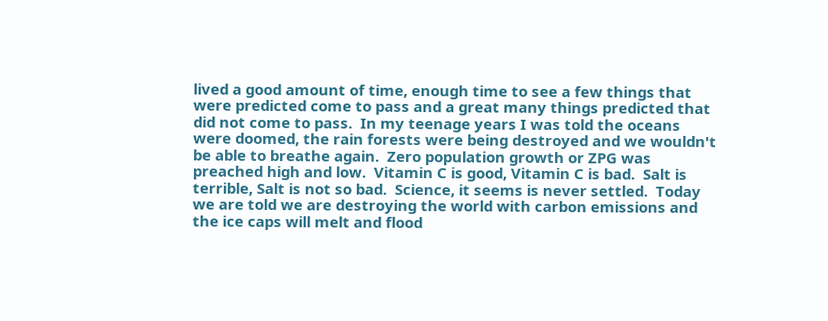lived a good amount of time, enough time to see a few things that were predicted come to pass and a great many things predicted that did not come to pass.  In my teenage years I was told the oceans were doomed, the rain forests were being destroyed and we wouldn't be able to breathe again.  Zero population growth or ZPG was preached high and low.  Vitamin C is good, Vitamin C is bad.  Salt is terrible, Salt is not so bad.  Science, it seems is never settled.  Today we are told we are destroying the world with carbon emissions and the ice caps will melt and flood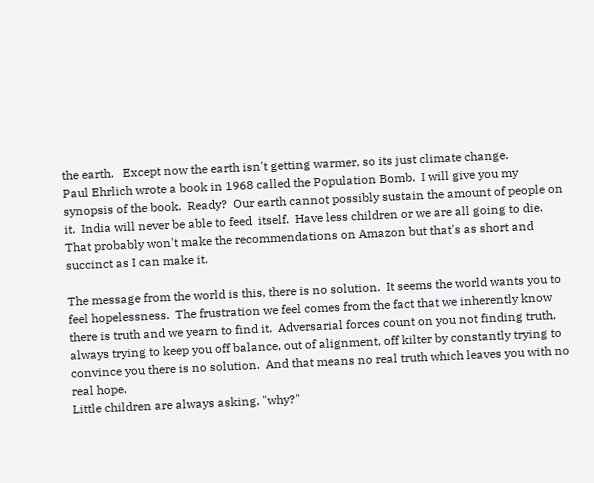the earth.   Except now the earth isn't getting warmer, so its just climate change.
Paul Ehrlich wrote a book in 1968 called the Population Bomb.  I will give you my synopsis of the book.  Ready?  Our earth cannot possibly sustain the amount of people on it.  India will never be able to feed  itself.  Have less children or we are all going to die.
That probably won't make the recommendations on Amazon but that's as short and succinct as I can make it.

The message from the world is this, there is no solution.  It seems the world wants you to feel hopelessness.  The frustration we feel comes from the fact that we inherently know there is truth and we yearn to find it.  Adversarial forces count on you not finding truth, always trying to keep you off balance, out of alignment, off kilter by constantly trying to convince you there is no solution.  And that means no real truth which leaves you with no real hope.
Little children are always asking, "why?"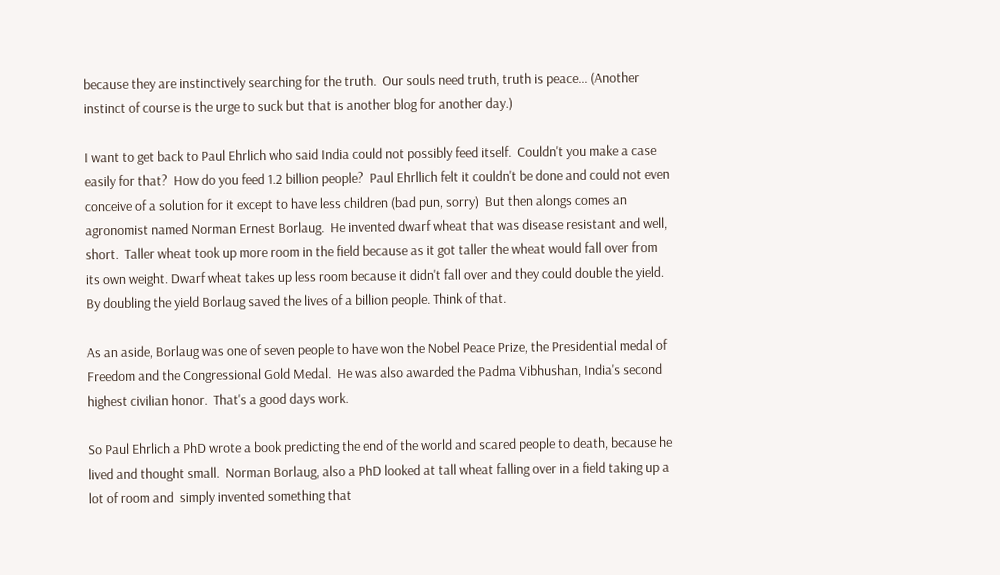because they are instinctively searching for the truth.  Our souls need truth, truth is peace... (Another instinct of course is the urge to suck but that is another blog for another day.)

I want to get back to Paul Ehrlich who said India could not possibly feed itself.  Couldn't you make a case easily for that?  How do you feed 1.2 billion people?  Paul Ehrllich felt it couldn't be done and could not even conceive of a solution for it except to have less children (bad pun, sorry)  But then alongs comes an agronomist named Norman Ernest Borlaug.  He invented dwarf wheat that was disease resistant and well, short.  Taller wheat took up more room in the field because as it got taller the wheat would fall over from its own weight. Dwarf wheat takes up less room because it didn't fall over and they could double the yield.  By doubling the yield Borlaug saved the lives of a billion people. Think of that.

As an aside, Borlaug was one of seven people to have won the Nobel Peace Prize, the Presidential medal of Freedom and the Congressional Gold Medal.  He was also awarded the Padma Vibhushan, India's second highest civilian honor.  That's a good days work.

So Paul Ehrlich a PhD wrote a book predicting the end of the world and scared people to death, because he lived and thought small.  Norman Borlaug, also a PhD looked at tall wheat falling over in a field taking up a lot of room and  simply invented something that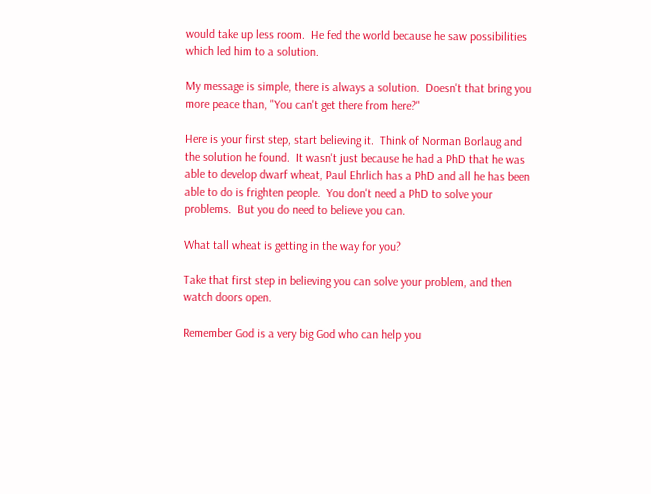would take up less room.  He fed the world because he saw possibilities which led him to a solution.

My message is simple, there is always a solution.  Doesn't that bring you more peace than, "You can't get there from here?"

Here is your first step, start believing it.  Think of Norman Borlaug and the solution he found.  It wasn't just because he had a PhD that he was able to develop dwarf wheat, Paul Ehrlich has a PhD and all he has been able to do is frighten people.  You don't need a PhD to solve your problems.  But you do need to believe you can.

What tall wheat is getting in the way for you?

Take that first step in believing you can solve your problem, and then watch doors open.

Remember God is a very big God who can help you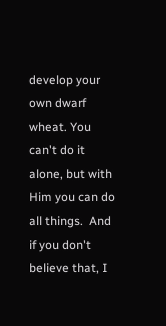develop your own dwarf wheat. You can't do it alone, but with Him you can do all things.  And if you don't believe that, I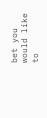bet you would like to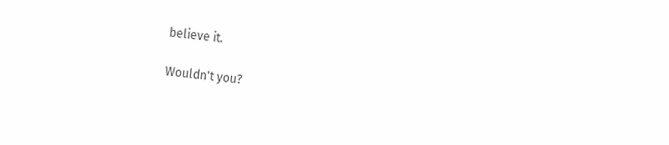believe it.

Wouldn't you?